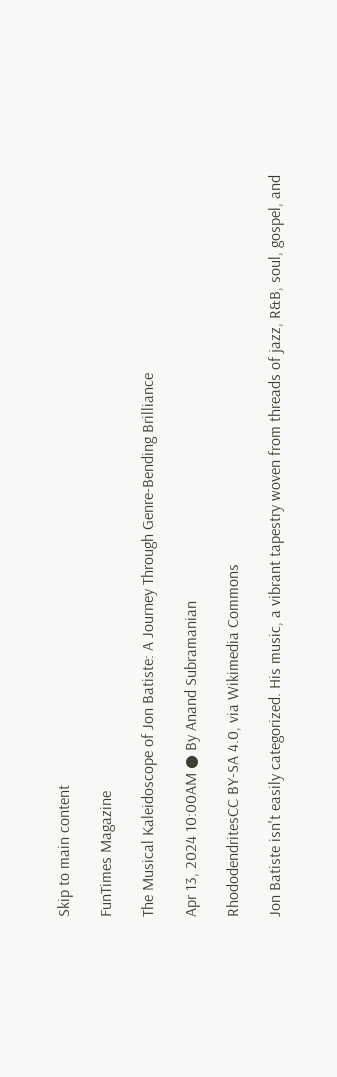Skip to main content

FunTimes Magazine

The Musical Kaleidoscope of Jon Batiste: A Journey Through Genre-Bending Brilliance

Apr 13, 2024 10:00AM ● By Anand Subramanian

RhododendritesCC BY-SA 4.0, via Wikimedia Commons

Jon Batiste isn't easily categorized. His music, a vibrant tapestry woven from threads of jazz, R&B, soul, gospel, and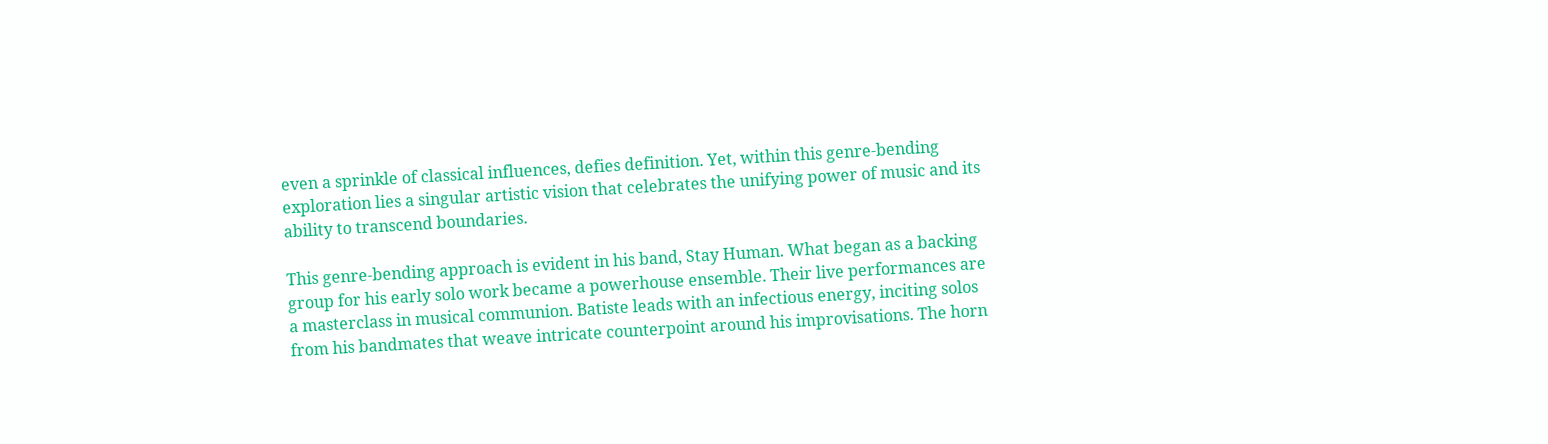even a sprinkle of classical influences, defies definition. Yet, within this genre-bending exploration lies a singular artistic vision that celebrates the unifying power of music and its ability to transcend boundaries.

This genre-bending approach is evident in his band, Stay Human. What began as a backing group for his early solo work became a powerhouse ensemble. Their live performances are a masterclass in musical communion. Batiste leads with an infectious energy, inciting solos from his bandmates that weave intricate counterpoint around his improvisations. The horn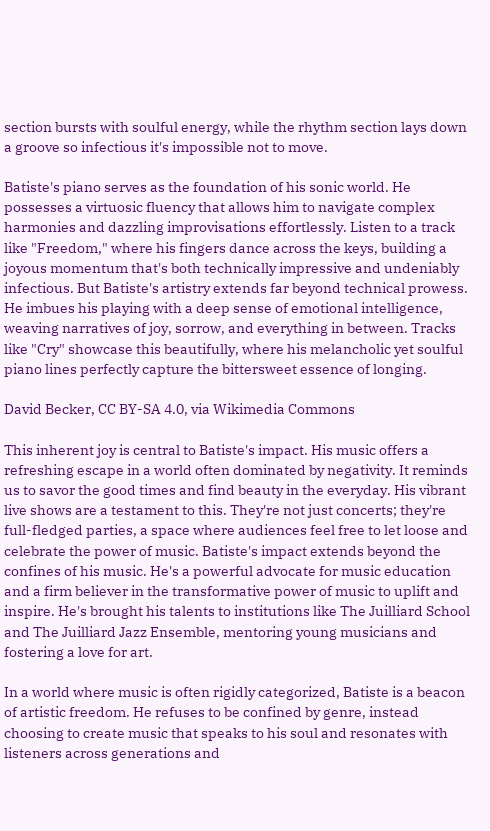section bursts with soulful energy, while the rhythm section lays down a groove so infectious it's impossible not to move.

Batiste's piano serves as the foundation of his sonic world. He possesses a virtuosic fluency that allows him to navigate complex harmonies and dazzling improvisations effortlessly. Listen to a track like "Freedom," where his fingers dance across the keys, building a joyous momentum that's both technically impressive and undeniably infectious. But Batiste's artistry extends far beyond technical prowess. He imbues his playing with a deep sense of emotional intelligence, weaving narratives of joy, sorrow, and everything in between. Tracks like "Cry" showcase this beautifully, where his melancholic yet soulful piano lines perfectly capture the bittersweet essence of longing.

David Becker, CC BY-SA 4.0, via Wikimedia Commons

This inherent joy is central to Batiste's impact. His music offers a refreshing escape in a world often dominated by negativity. It reminds us to savor the good times and find beauty in the everyday. His vibrant live shows are a testament to this. They're not just concerts; they're full-fledged parties, a space where audiences feel free to let loose and celebrate the power of music. Batiste's impact extends beyond the confines of his music. He's a powerful advocate for music education and a firm believer in the transformative power of music to uplift and inspire. He's brought his talents to institutions like The Juilliard School and The Juilliard Jazz Ensemble, mentoring young musicians and fostering a love for art.

In a world where music is often rigidly categorized, Batiste is a beacon of artistic freedom. He refuses to be confined by genre, instead choosing to create music that speaks to his soul and resonates with listeners across generations and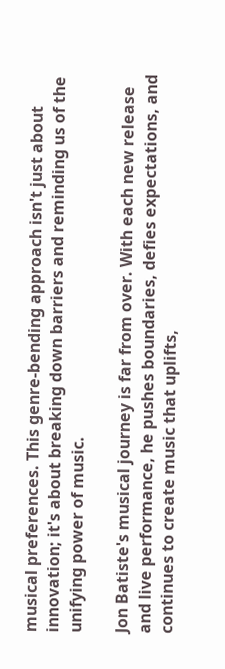musical preferences. This genre-bending approach isn't just about innovation; it's about breaking down barriers and reminding us of the unifying power of music.

Jon Batiste's musical journey is far from over. With each new release and live performance, he pushes boundaries, defies expectations, and continues to create music that uplifts,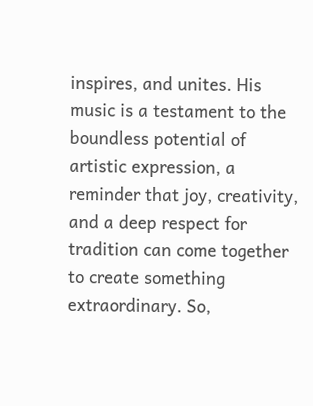inspires, and unites. His music is a testament to the boundless potential of artistic expression, a reminder that joy, creativity, and a deep respect for tradition can come together to create something extraordinary. So,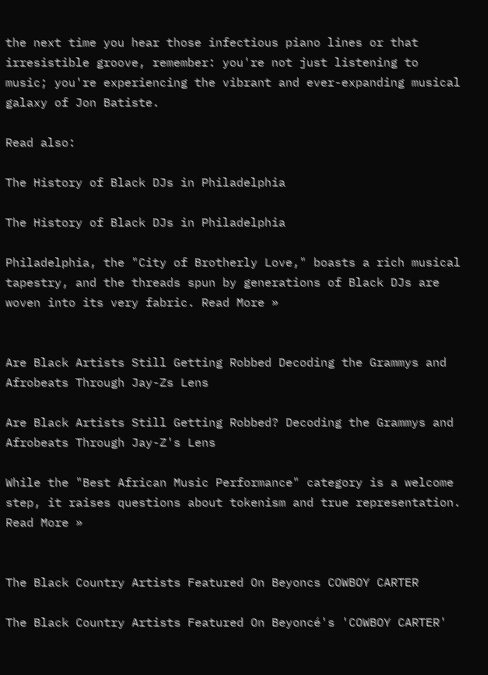the next time you hear those infectious piano lines or that irresistible groove, remember: you're not just listening to music; you're experiencing the vibrant and ever-expanding musical galaxy of Jon Batiste.

Read also:

The History of Black DJs in Philadelphia

The History of Black DJs in Philadelphia

Philadelphia, the "City of Brotherly Love," boasts a rich musical tapestry, and the threads spun by generations of Black DJs are woven into its very fabric. Read More »


Are Black Artists Still Getting Robbed Decoding the Grammys and Afrobeats Through Jay-Zs Lens

Are Black Artists Still Getting Robbed? Decoding the Grammys and Afrobeats Through Jay-Z's Lens

While the "Best African Music Performance" category is a welcome step, it raises questions about tokenism and true representation. Read More »


The Black Country Artists Featured On Beyoncs COWBOY CARTER

The Black Country Artists Featured On Beyoncé's 'COWBOY CARTER'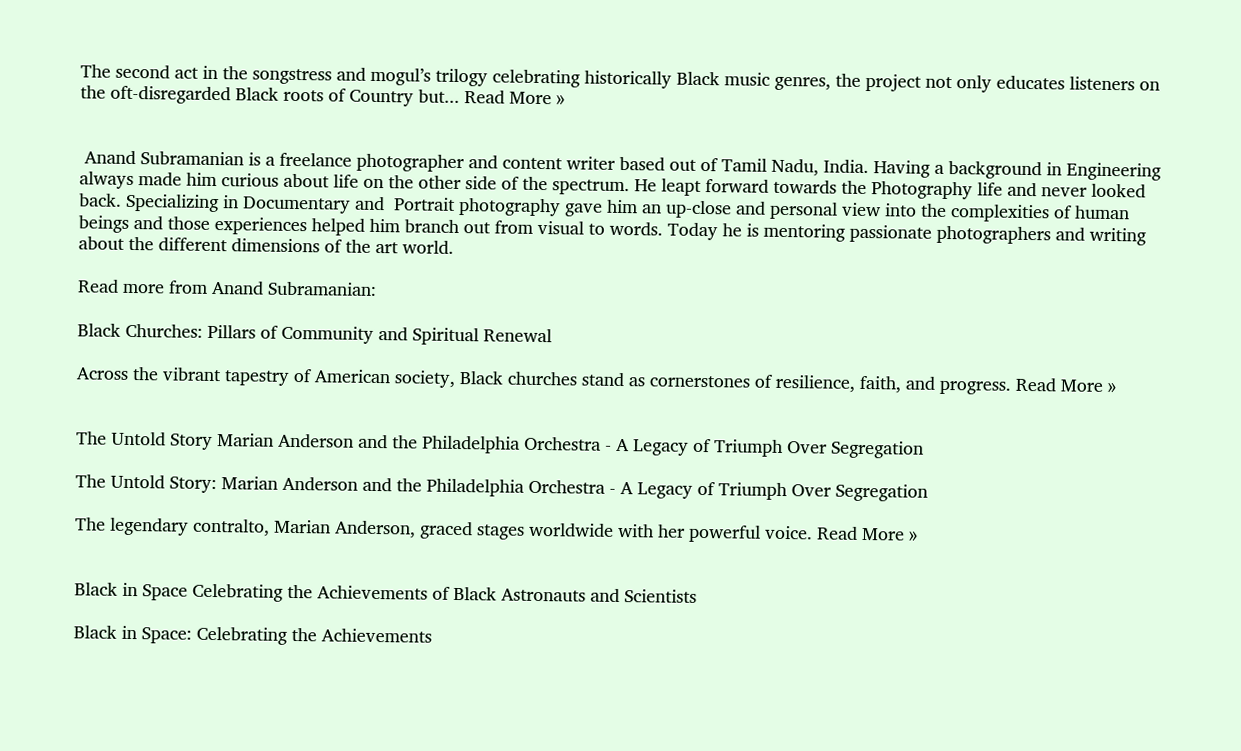The second act in the songstress and mogul’s trilogy celebrating historically Black music genres, the project not only educates listeners on the oft-disregarded Black roots of Country but... Read More »


 Anand Subramanian is a freelance photographer and content writer based out of Tamil Nadu, India. Having a background in Engineering always made him curious about life on the other side of the spectrum. He leapt forward towards the Photography life and never looked back. Specializing in Documentary and  Portrait photography gave him an up-close and personal view into the complexities of human beings and those experiences helped him branch out from visual to words. Today he is mentoring passionate photographers and writing about the different dimensions of the art world.

Read more from Anand Subramanian:

Black Churches: Pillars of Community and Spiritual Renewal

Across the vibrant tapestry of American society, Black churches stand as cornerstones of resilience, faith, and progress. Read More »


The Untold Story Marian Anderson and the Philadelphia Orchestra - A Legacy of Triumph Over Segregation

The Untold Story: Marian Anderson and the Philadelphia Orchestra - A Legacy of Triumph Over Segregation

The legendary contralto, Marian Anderson, graced stages worldwide with her powerful voice. Read More »


Black in Space Celebrating the Achievements of Black Astronauts and Scientists

Black in Space: Celebrating the Achievements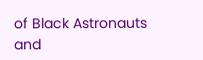of Black Astronauts and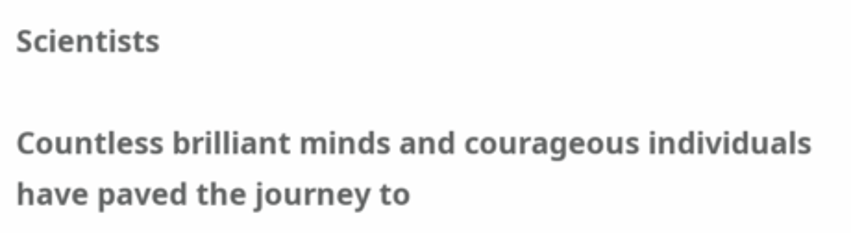Scientists

Countless brilliant minds and courageous individuals have paved the journey to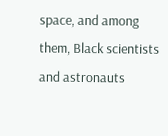space, and among them, Black scientists and astronauts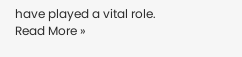have played a vital role. Read More »